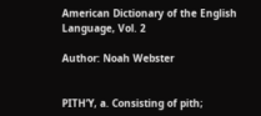American Dictionary of the English Language, Vol. 2

Author: Noah Webster


PITH’Y, a. Consisting of pith;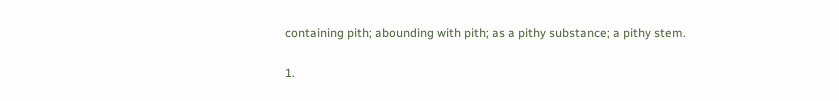containing pith; abounding with pith; as a pithy substance; a pithy stem.

1.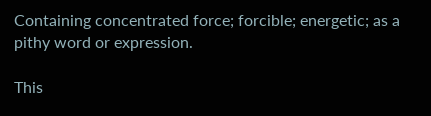Containing concentrated force; forcible; energetic; as a pithy word or expression.

This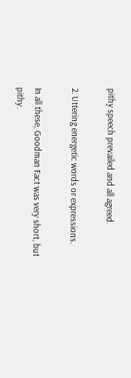pithy speech prevailed and all agreed.

2. Uttering energetic words or expressions.

In all these, Goodman Fact was very short, but pithy.